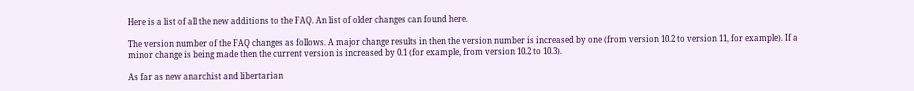Here is a list of all the new additions to the FAQ. An list of older changes can found here.

The version number of the FAQ changes as follows. A major change results in then the version number is increased by one (from version 10.2 to version 11, for example). If a minor change is being made then the current version is increased by 0.1 (for example, from version 10.2 to 10.3).

As far as new anarchist and libertarian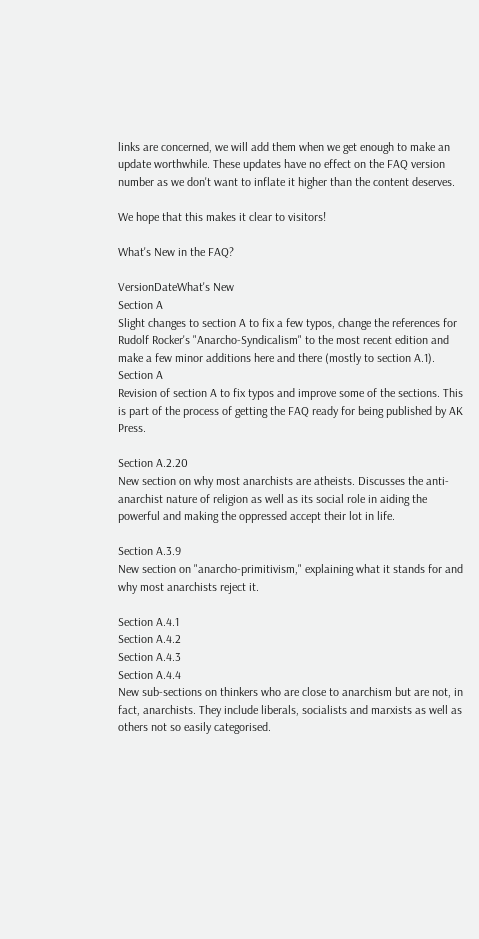links are concerned, we will add them when we get enough to make an update worthwhile. These updates have no effect on the FAQ version number as we don't want to inflate it higher than the content deserves.

We hope that this makes it clear to visitors!

What's New in the FAQ?

VersionDateWhat's New
Section A
Slight changes to section A to fix a few typos, change the references for Rudolf Rocker's "Anarcho-Syndicalism" to the most recent edition and make a few minor additions here and there (mostly to section A.1).
Section A
Revision of section A to fix typos and improve some of the sections. This is part of the process of getting the FAQ ready for being published by AK Press.

Section A.2.20
New section on why most anarchists are atheists. Discusses the anti-anarchist nature of religion as well as its social role in aiding the powerful and making the oppressed accept their lot in life.

Section A.3.9
New section on "anarcho-primitivism," explaining what it stands for and why most anarchists reject it.

Section A.4.1
Section A.4.2
Section A.4.3
Section A.4.4
New sub-sections on thinkers who are close to anarchism but are not, in fact, anarchists. They include liberals, socialists and marxists as well as others not so easily categorised.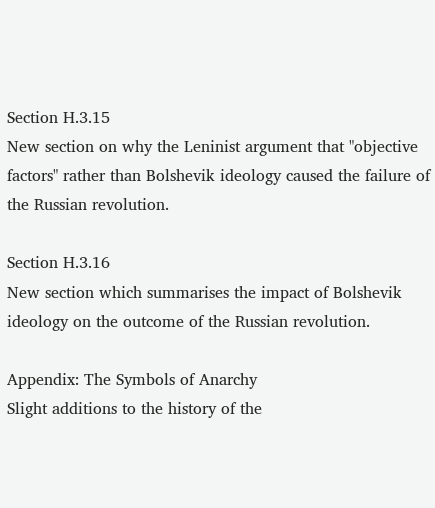Section H.3.15
New section on why the Leninist argument that "objective factors" rather than Bolshevik ideology caused the failure of the Russian revolution.

Section H.3.16
New section which summarises the impact of Bolshevik ideology on the outcome of the Russian revolution.

Appendix: The Symbols of Anarchy
Slight additions to the history of the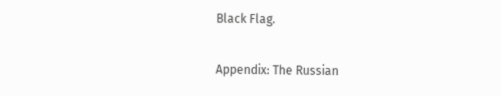Black Flag.

Appendix: The Russian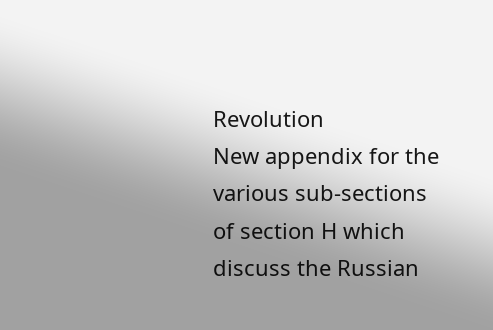Revolution
New appendix for the various sub-sections of section H which discuss the Russian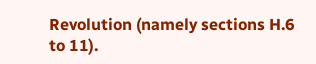Revolution (namely sections H.6 to 11).